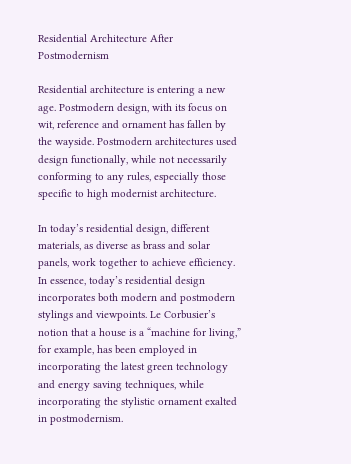Residential Architecture After Postmodernism

Residential architecture is entering a new age. Postmodern design, with its focus on wit, reference and ornament has fallen by the wayside. Postmodern architectures used design functionally, while not necessarily conforming to any rules, especially those specific to high modernist architecture.

In today’s residential design, different materials, as diverse as brass and solar panels, work together to achieve efficiency. In essence, today’s residential design incorporates both modern and postmodern stylings and viewpoints. Le Corbusier’s notion that a house is a “machine for living,” for example, has been employed in incorporating the latest green technology and energy saving techniques, while incorporating the stylistic ornament exalted in postmodernism.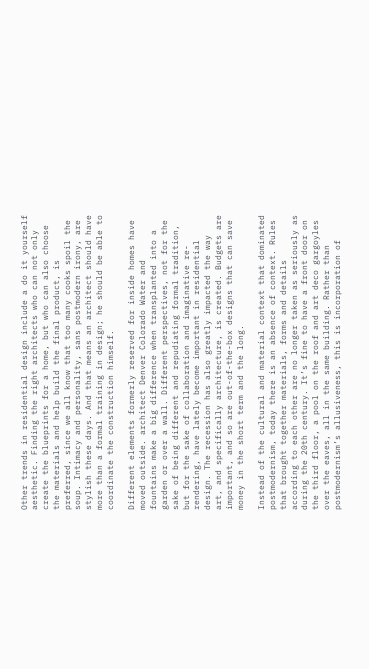Other trends in residential design include a do it yourself aesthetic. Finding the right architects who can not only create the blueprints for a home, but who can also choose the materials and help build the final product, is preferred, since we all know that too many cooks spoil the soup. Intimacy and personality, sans postmodern irony, are stylish these days. And that means an architect should have more than a formal training in design; he should be able to coordinate the construction himself.

Different elements formerly reserved for inside homes have moved outside. architect Denver Colorado Water and fountains make a big difference when transplanted into a garden or over a wall. Different perspectives, not for the sake of being different and repudiating formal tradition, but for the sake of collaboration and imaginative re-rendering, have lately become important in residential design. The recession has also greatly impacted the way art, and specifically architecture, is created. Budgets are important, and so are out-of-the-box designs that can save money in the short term and the long.

Instead of the cultural and material context that dominated postmodernism, today there is an absence of context. Rules that brought together materials, forms and details according to each other are no longer taken as seriously as during the 20th century. It’s fine to have a front door on the third floor, a pool on the roof and art deco gargoyles over the eaves, all in the same building. Rather than postmodernism’s allusiveness, this is incorporation of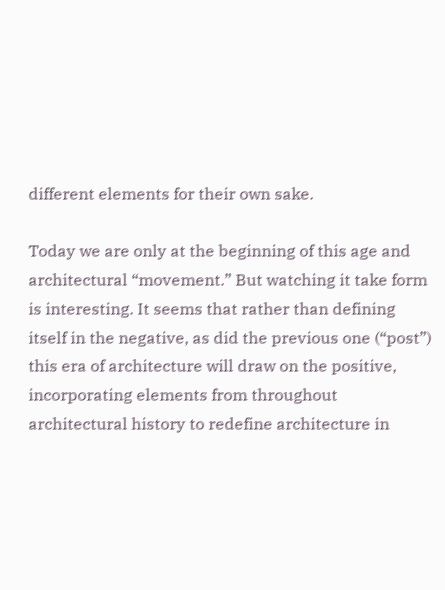different elements for their own sake.

Today we are only at the beginning of this age and architectural “movement.” But watching it take form is interesting. It seems that rather than defining itself in the negative, as did the previous one (“post”) this era of architecture will draw on the positive, incorporating elements from throughout architectural history to redefine architecture in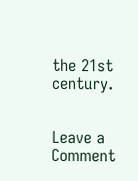the 21st century.


Leave a Comment